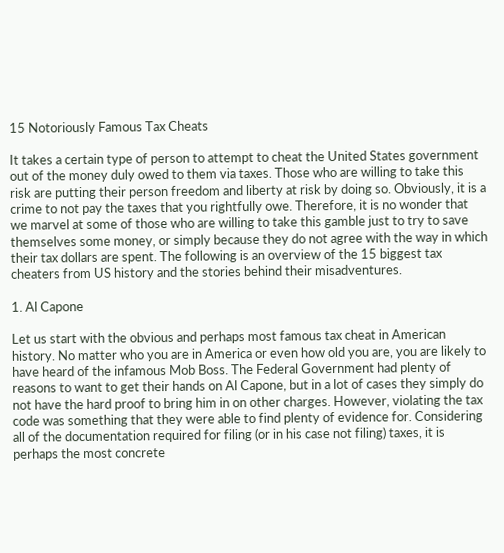15 Notoriously Famous Tax Cheats

It takes a certain type of person to attempt to cheat the United States government out of the money duly owed to them via taxes. Those who are willing to take this risk are putting their person freedom and liberty at risk by doing so. Obviously, it is a crime to not pay the taxes that you rightfully owe. Therefore, it is no wonder that we marvel at some of those who are willing to take this gamble just to try to save themselves some money, or simply because they do not agree with the way in which their tax dollars are spent. The following is an overview of the 15 biggest tax cheaters from US history and the stories behind their misadventures.

1. Al Capone

Let us start with the obvious and perhaps most famous tax cheat in American history. No matter who you are in America or even how old you are, you are likely to have heard of the infamous Mob Boss. The Federal Government had plenty of reasons to want to get their hands on Al Capone, but in a lot of cases they simply do not have the hard proof to bring him in on other charges. However, violating the tax code was something that they were able to find plenty of evidence for. Considering all of the documentation required for filing (or in his case not filing) taxes, it is perhaps the most concrete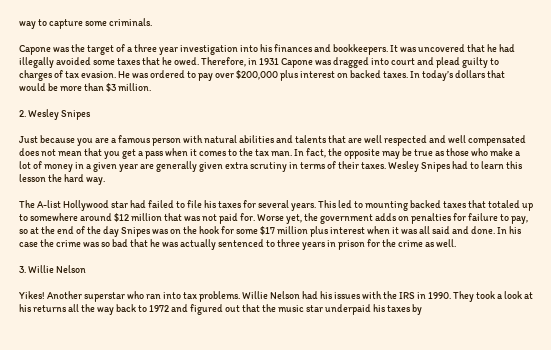way to capture some criminals.

Capone was the target of a three year investigation into his finances and bookkeepers. It was uncovered that he had illegally avoided some taxes that he owed. Therefore, in 1931 Capone was dragged into court and plead guilty to charges of tax evasion. He was ordered to pay over $200,000 plus interest on backed taxes. In today’s dollars that would be more than $3 million.

2. Wesley Snipes

Just because you are a famous person with natural abilities and talents that are well respected and well compensated does not mean that you get a pass when it comes to the tax man. In fact, the opposite may be true as those who make a lot of money in a given year are generally given extra scrutiny in terms of their taxes. Wesley Snipes had to learn this lesson the hard way.

The A-list Hollywood star had failed to file his taxes for several years. This led to mounting backed taxes that totaled up to somewhere around $12 million that was not paid for. Worse yet, the government adds on penalties for failure to pay, so at the end of the day Snipes was on the hook for some $17 million plus interest when it was all said and done. In his case the crime was so bad that he was actually sentenced to three years in prison for the crime as well.

3. Willie Nelson

Yikes! Another superstar who ran into tax problems. Willie Nelson had his issues with the IRS in 1990. They took a look at his returns all the way back to 1972 and figured out that the music star underpaid his taxes by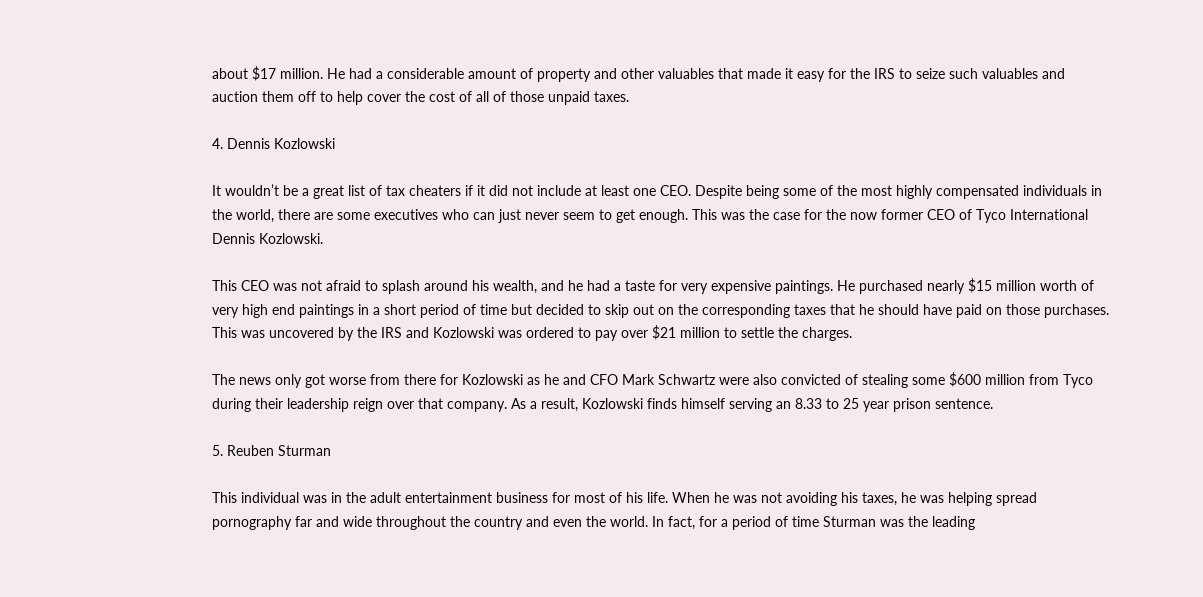about $17 million. He had a considerable amount of property and other valuables that made it easy for the IRS to seize such valuables and auction them off to help cover the cost of all of those unpaid taxes.

4. Dennis Kozlowski

It wouldn’t be a great list of tax cheaters if it did not include at least one CEO. Despite being some of the most highly compensated individuals in the world, there are some executives who can just never seem to get enough. This was the case for the now former CEO of Tyco International Dennis Kozlowski.

This CEO was not afraid to splash around his wealth, and he had a taste for very expensive paintings. He purchased nearly $15 million worth of very high end paintings in a short period of time but decided to skip out on the corresponding taxes that he should have paid on those purchases. This was uncovered by the IRS and Kozlowski was ordered to pay over $21 million to settle the charges.

The news only got worse from there for Kozlowski as he and CFO Mark Schwartz were also convicted of stealing some $600 million from Tyco during their leadership reign over that company. As a result, Kozlowski finds himself serving an 8.33 to 25 year prison sentence.

5. Reuben Sturman

This individual was in the adult entertainment business for most of his life. When he was not avoiding his taxes, he was helping spread pornography far and wide throughout the country and even the world. In fact, for a period of time Sturman was the leading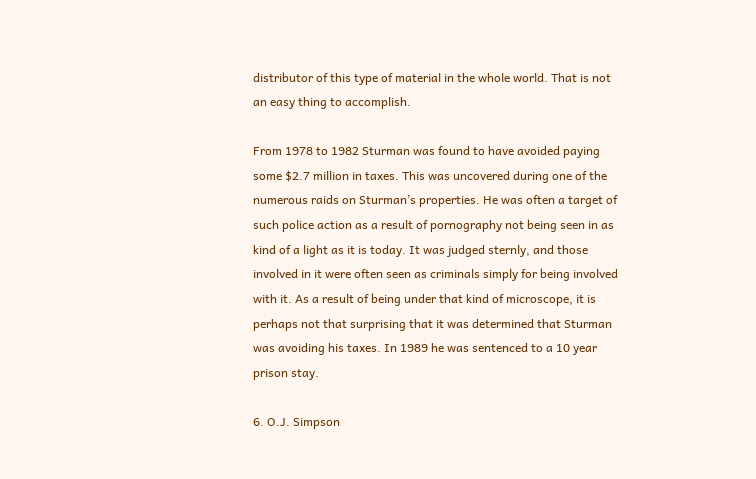distributor of this type of material in the whole world. That is not an easy thing to accomplish.

From 1978 to 1982 Sturman was found to have avoided paying some $2.7 million in taxes. This was uncovered during one of the numerous raids on Sturman’s properties. He was often a target of such police action as a result of pornography not being seen in as kind of a light as it is today. It was judged sternly, and those involved in it were often seen as criminals simply for being involved with it. As a result of being under that kind of microscope, it is perhaps not that surprising that it was determined that Sturman was avoiding his taxes. In 1989 he was sentenced to a 10 year prison stay.

6. O.J. Simpson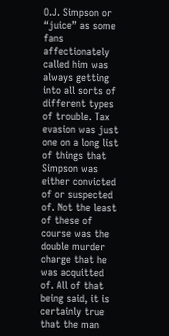O.J. Simpson or “juice” as some fans affectionately called him was always getting into all sorts of different types of trouble. Tax evasion was just one on a long list of things that Simpson was either convicted of or suspected of. Not the least of these of course was the double murder charge that he was acquitted of. All of that being said, it is certainly true that the man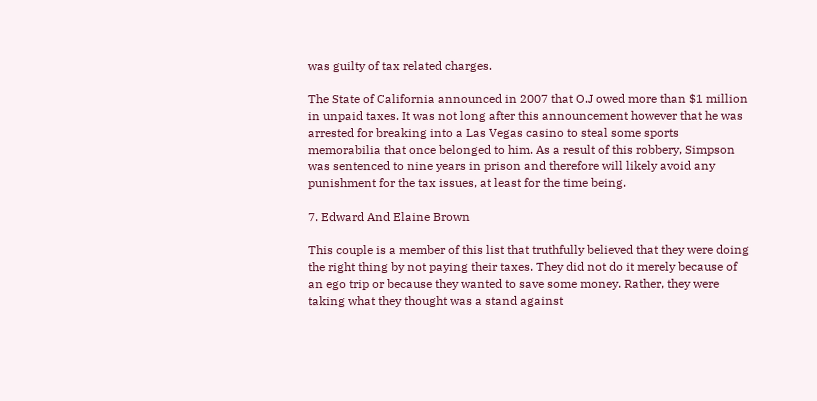was guilty of tax related charges.

The State of California announced in 2007 that O.J owed more than $1 million in unpaid taxes. It was not long after this announcement however that he was arrested for breaking into a Las Vegas casino to steal some sports memorabilia that once belonged to him. As a result of this robbery, Simpson was sentenced to nine years in prison and therefore will likely avoid any punishment for the tax issues, at least for the time being.

7. Edward And Elaine Brown

This couple is a member of this list that truthfully believed that they were doing the right thing by not paying their taxes. They did not do it merely because of an ego trip or because they wanted to save some money. Rather, they were taking what they thought was a stand against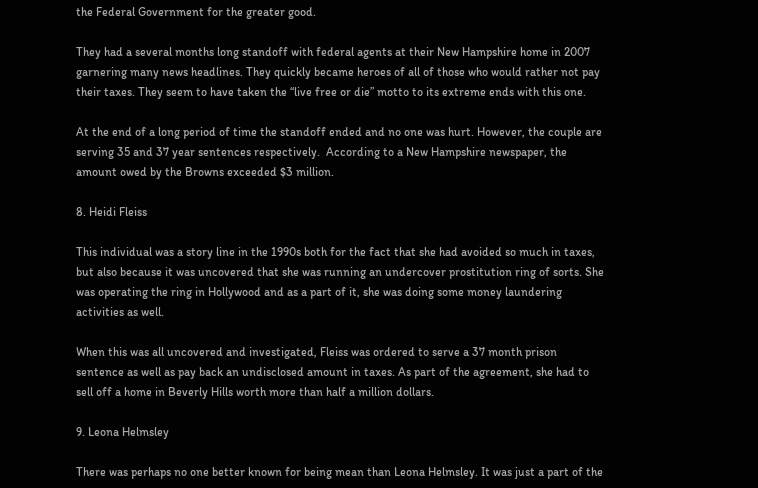the Federal Government for the greater good.

They had a several months long standoff with federal agents at their New Hampshire home in 2007 garnering many news headlines. They quickly became heroes of all of those who would rather not pay their taxes. They seem to have taken the “live free or die” motto to its extreme ends with this one.

At the end of a long period of time the standoff ended and no one was hurt. However, the couple are serving 35 and 37 year sentences respectively.  According to a New Hampshire newspaper, the amount owed by the Browns exceeded $3 million.

8. Heidi Fleiss

This individual was a story line in the 1990s both for the fact that she had avoided so much in taxes, but also because it was uncovered that she was running an undercover prostitution ring of sorts. She was operating the ring in Hollywood and as a part of it, she was doing some money laundering activities as well.

When this was all uncovered and investigated, Fleiss was ordered to serve a 37 month prison sentence as well as pay back an undisclosed amount in taxes. As part of the agreement, she had to sell off a home in Beverly Hills worth more than half a million dollars.

9. Leona Helmsley

There was perhaps no one better known for being mean than Leona Helmsley. It was just a part of the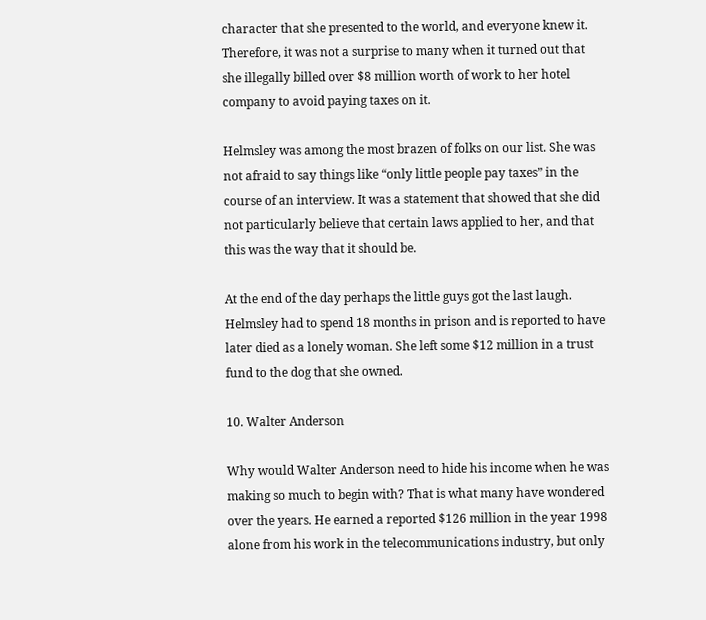character that she presented to the world, and everyone knew it. Therefore, it was not a surprise to many when it turned out that she illegally billed over $8 million worth of work to her hotel company to avoid paying taxes on it.

Helmsley was among the most brazen of folks on our list. She was not afraid to say things like “only little people pay taxes” in the course of an interview. It was a statement that showed that she did not particularly believe that certain laws applied to her, and that this was the way that it should be.

At the end of the day perhaps the little guys got the last laugh. Helmsley had to spend 18 months in prison and is reported to have later died as a lonely woman. She left some $12 million in a trust fund to the dog that she owned.

10. Walter Anderson

Why would Walter Anderson need to hide his income when he was making so much to begin with? That is what many have wondered over the years. He earned a reported $126 million in the year 1998 alone from his work in the telecommunications industry, but only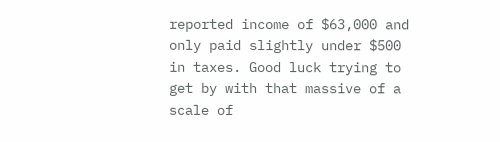reported income of $63,000 and only paid slightly under $500 in taxes. Good luck trying to get by with that massive of a scale of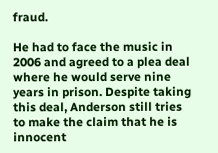fraud.

He had to face the music in 2006 and agreed to a plea deal where he would serve nine years in prison. Despite taking this deal, Anderson still tries to make the claim that he is innocent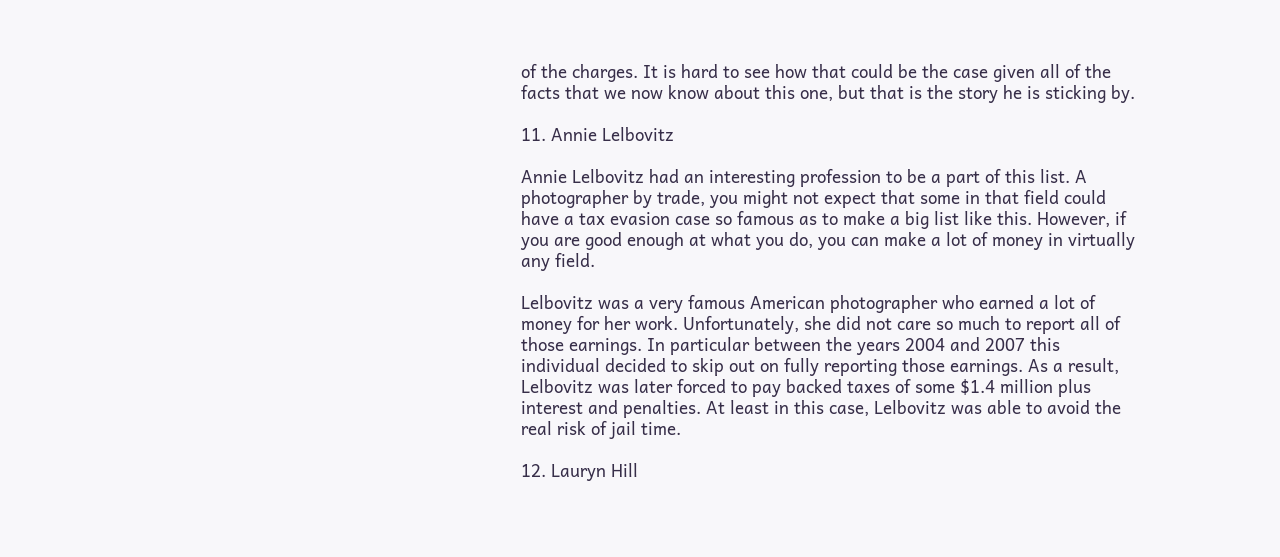of the charges. It is hard to see how that could be the case given all of the facts that we now know about this one, but that is the story he is sticking by.

11. Annie Lelbovitz

Annie Lelbovitz had an interesting profession to be a part of this list. A photographer by trade, you might not expect that some in that field could have a tax evasion case so famous as to make a big list like this. However, if you are good enough at what you do, you can make a lot of money in virtually any field.

Lelbovitz was a very famous American photographer who earned a lot of money for her work. Unfortunately, she did not care so much to report all of those earnings. In particular between the years 2004 and 2007 this individual decided to skip out on fully reporting those earnings. As a result, Lelbovitz was later forced to pay backed taxes of some $1.4 million plus interest and penalties. At least in this case, Lelbovitz was able to avoid the real risk of jail time.

12. Lauryn Hill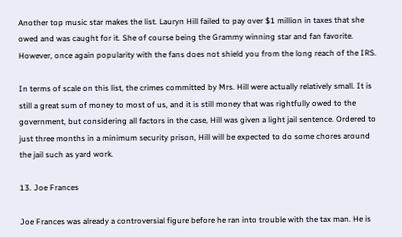Another top music star makes the list. Lauryn Hill failed to pay over $1 million in taxes that she owed and was caught for it. She of course being the Grammy winning star and fan favorite. However, once again popularity with the fans does not shield you from the long reach of the IRS.

In terms of scale on this list, the crimes committed by Mrs. Hill were actually relatively small. It is still a great sum of money to most of us, and it is still money that was rightfully owed to the government, but considering all factors in the case, Hill was given a light jail sentence. Ordered to just three months in a minimum security prison, Hill will be expected to do some chores around the jail such as yard work.

13. Joe Frances

Joe Frances was already a controversial figure before he ran into trouble with the tax man. He is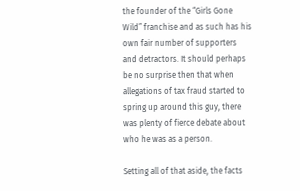the founder of the “Girls Gone Wild” franchise and as such has his own fair number of supporters and detractors. It should perhaps be no surprise then that when allegations of tax fraud started to spring up around this guy, there was plenty of fierce debate about who he was as a person.

Setting all of that aside, the facts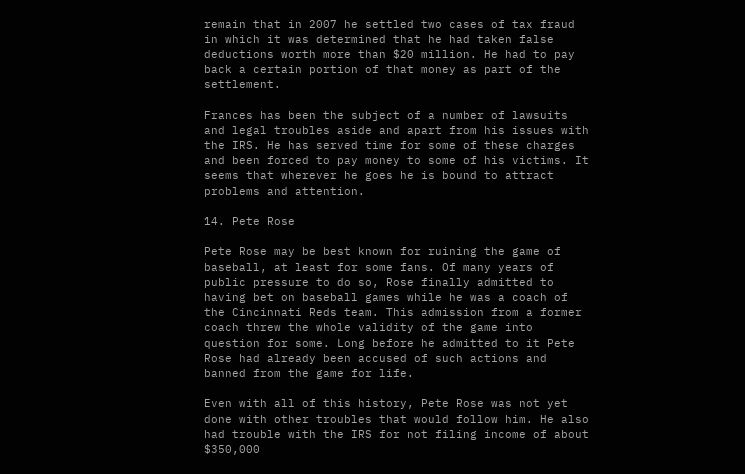remain that in 2007 he settled two cases of tax fraud in which it was determined that he had taken false deductions worth more than $20 million. He had to pay back a certain portion of that money as part of the settlement.

Frances has been the subject of a number of lawsuits and legal troubles aside and apart from his issues with the IRS. He has served time for some of these charges and been forced to pay money to some of his victims. It seems that wherever he goes he is bound to attract problems and attention.

14. Pete Rose

Pete Rose may be best known for ruining the game of baseball, at least for some fans. Of many years of public pressure to do so, Rose finally admitted to having bet on baseball games while he was a coach of the Cincinnati Reds team. This admission from a former coach threw the whole validity of the game into question for some. Long before he admitted to it Pete Rose had already been accused of such actions and banned from the game for life.

Even with all of this history, Pete Rose was not yet done with other troubles that would follow him. He also had trouble with the IRS for not filing income of about $350,000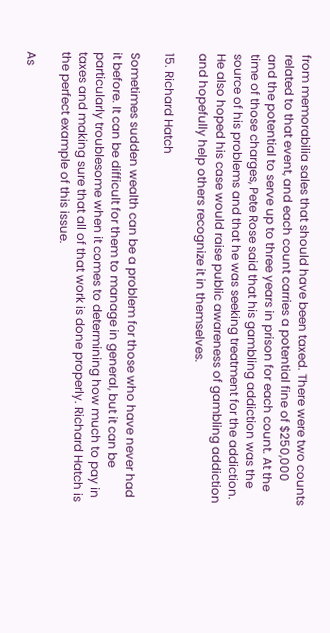from memorabilia sales that should have been taxed. There were two counts related to that event, and each count carries a potential fine of $250,000 and the potential to serve up to three years in prison for each count. At the time of those charges, Pete Rose said that his gambling addiction was the source of his problems and that he was seeking treatment for the addiction. He also hoped his case would raise public awareness of gambling addiction and hopefully help others recognize it in themselves.

15. Richard Hatch

Sometimes sudden wealth can be a problem for those who have never had it before. It can be difficult for them to manage in general, but it can be particularly troublesome when it comes to determining how much to pay in taxes and making sure that all of that work is done properly. Richard Hatch is the perfect example of this issue.

As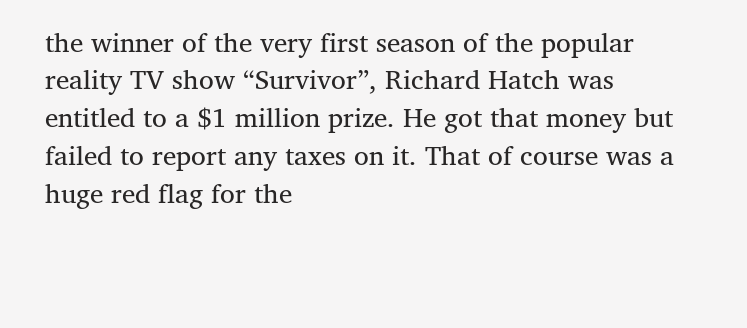the winner of the very first season of the popular reality TV show “Survivor”, Richard Hatch was entitled to a $1 million prize. He got that money but failed to report any taxes on it. That of course was a huge red flag for the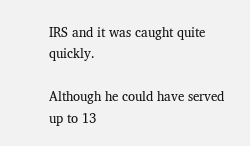IRS and it was caught quite quickly.

Although he could have served up to 13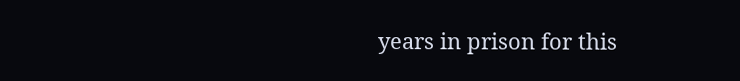years in prison for this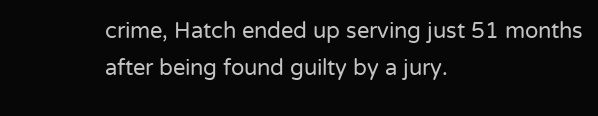crime, Hatch ended up serving just 51 months after being found guilty by a jury.